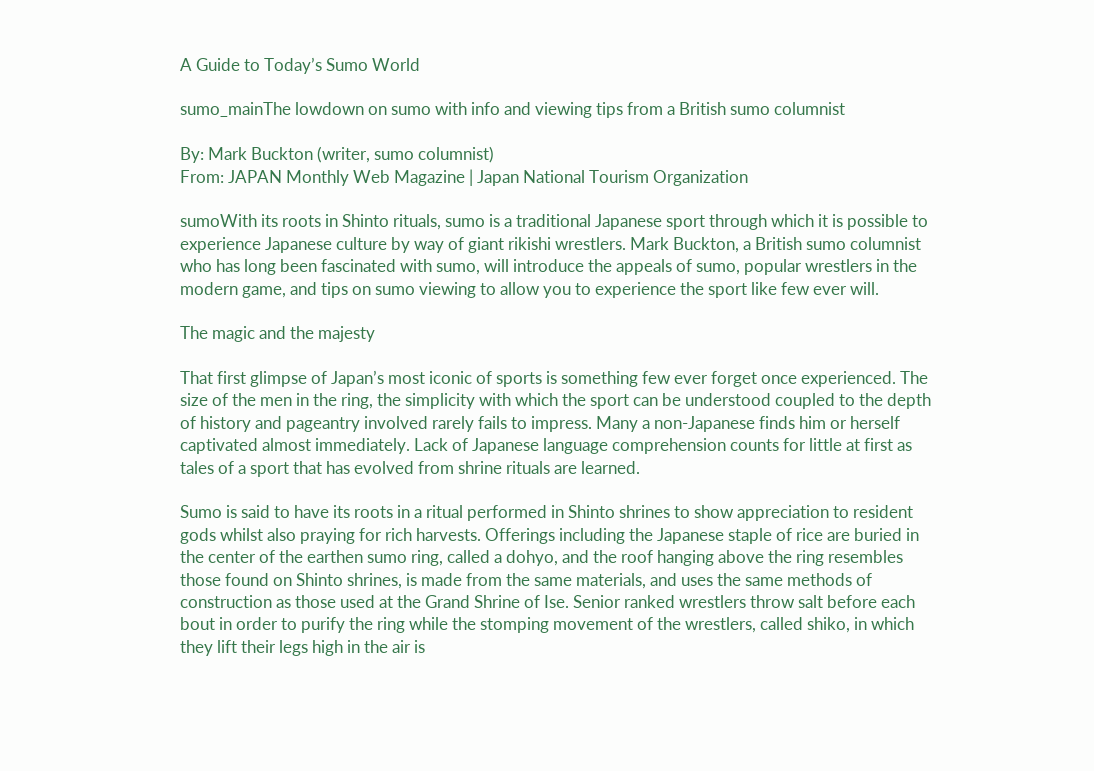A Guide to Today’s Sumo World

sumo_mainThe lowdown on sumo with info and viewing tips from a British sumo columnist

By: Mark Buckton (writer, sumo columnist)
From: JAPAN Monthly Web Magazine | Japan National Tourism Organization

sumoWith its roots in Shinto rituals, sumo is a traditional Japanese sport through which it is possible to experience Japanese culture by way of giant rikishi wrestlers. Mark Buckton, a British sumo columnist who has long been fascinated with sumo, will introduce the appeals of sumo, popular wrestlers in the modern game, and tips on sumo viewing to allow you to experience the sport like few ever will.

The magic and the majesty

That first glimpse of Japan’s most iconic of sports is something few ever forget once experienced. The size of the men in the ring, the simplicity with which the sport can be understood coupled to the depth of history and pageantry involved rarely fails to impress. Many a non-Japanese finds him or herself captivated almost immediately. Lack of Japanese language comprehension counts for little at first as tales of a sport that has evolved from shrine rituals are learned.

Sumo is said to have its roots in a ritual performed in Shinto shrines to show appreciation to resident gods whilst also praying for rich harvests. Offerings including the Japanese staple of rice are buried in the center of the earthen sumo ring, called a dohyo, and the roof hanging above the ring resembles those found on Shinto shrines, is made from the same materials, and uses the same methods of construction as those used at the Grand Shrine of Ise. Senior ranked wrestlers throw salt before each bout in order to purify the ring while the stomping movement of the wrestlers, called shiko, in which they lift their legs high in the air is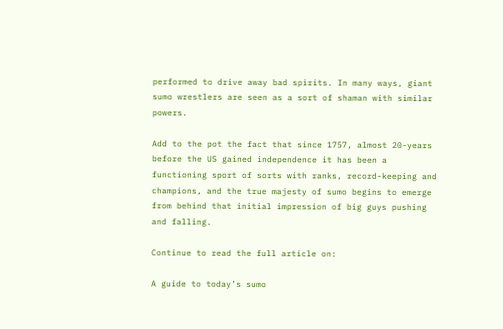performed to drive away bad spirits. In many ways, giant sumo wrestlers are seen as a sort of shaman with similar powers.

Add to the pot the fact that since 1757, almost 20-years before the US gained independence it has been a functioning sport of sorts with ranks, record-keeping and champions, and the true majesty of sumo begins to emerge from behind that initial impression of big guys pushing and falling.

Continue to read the full article on:

A guide to today’s sumo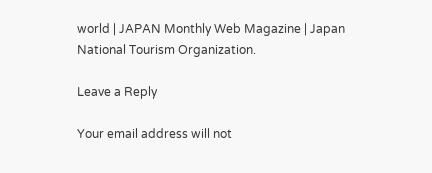world | JAPAN Monthly Web Magazine | Japan National Tourism Organization.

Leave a Reply

Your email address will not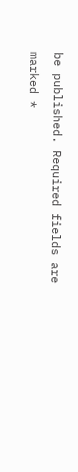be published. Required fields are marked *